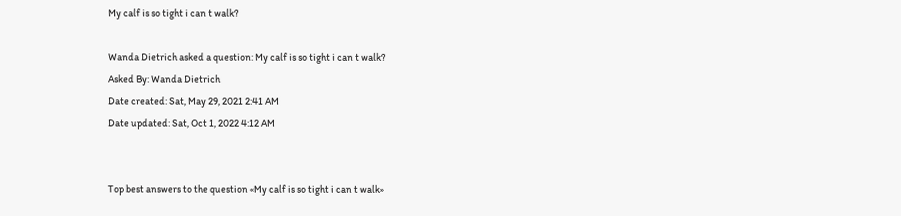My calf is so tight i can t walk?

Wanda Dietrich asked a question: My calf is so tight i can t walk?
Asked By: Wanda Dietrich
Date created: Sat, May 29, 2021 2:41 AM
Date updated: Sat, Oct 1, 2022 4:12 AM


Top best answers to the question «My calf is so tight i can t walk»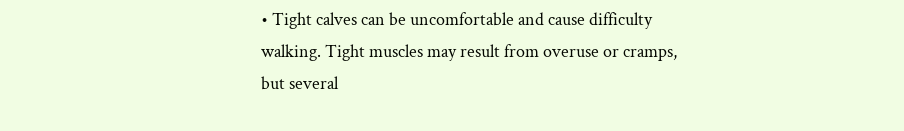• Tight calves can be uncomfortable and cause difficulty walking. Tight muscles may result from overuse or cramps, but several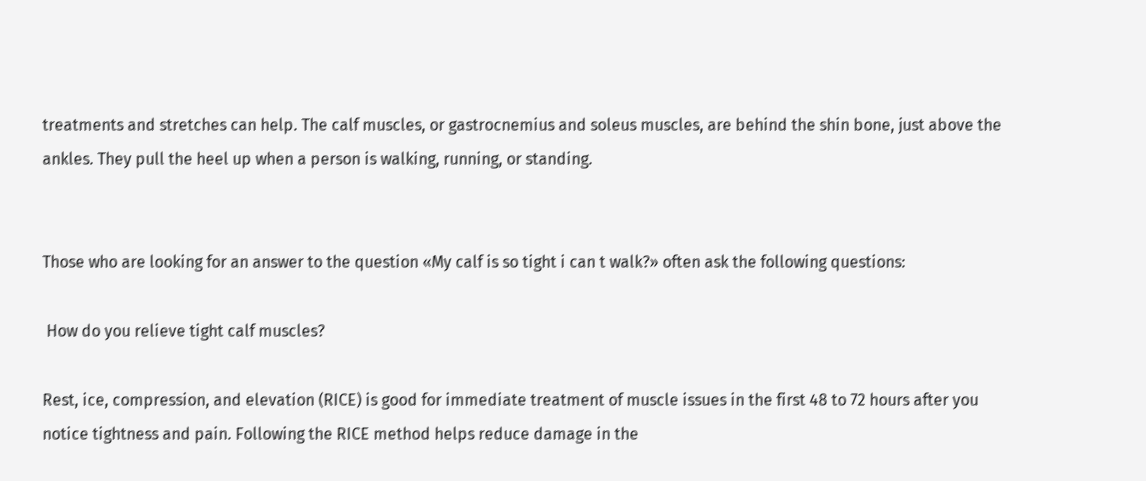treatments and stretches can help. The calf muscles, or gastrocnemius and soleus muscles, are behind the shin bone, just above the ankles. They pull the heel up when a person is walking, running, or standing.


Those who are looking for an answer to the question «My calf is so tight i can t walk?» often ask the following questions:

 How do you relieve tight calf muscles?

Rest, ice, compression, and elevation (RICE) is good for immediate treatment of muscle issues in the first 48 to 72 hours after you notice tightness and pain. Following the RICE method helps reduce damage in the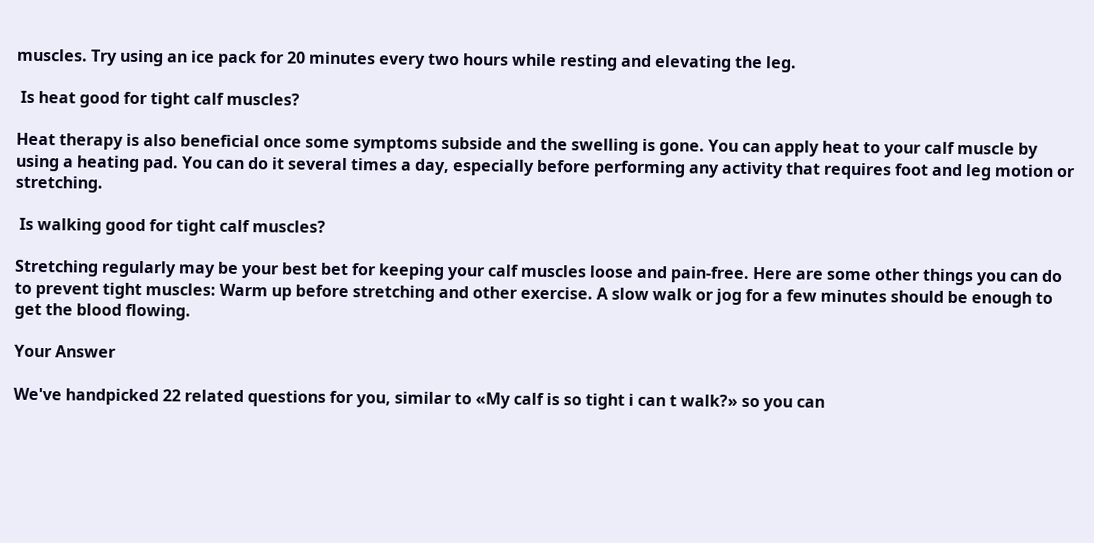muscles. Try using an ice pack for 20 minutes every two hours while resting and elevating the leg.

 Is heat good for tight calf muscles?

Heat therapy is also beneficial once some symptoms subside and the swelling is gone. You can apply heat to your calf muscle by using a heating pad. You can do it several times a day, especially before performing any activity that requires foot and leg motion or stretching.

 Is walking good for tight calf muscles?

Stretching regularly may be your best bet for keeping your calf muscles loose and pain-free. Here are some other things you can do to prevent tight muscles: Warm up before stretching and other exercise. A slow walk or jog for a few minutes should be enough to get the blood flowing.

Your Answer

We've handpicked 22 related questions for you, similar to «My calf is so tight i can t walk?» so you can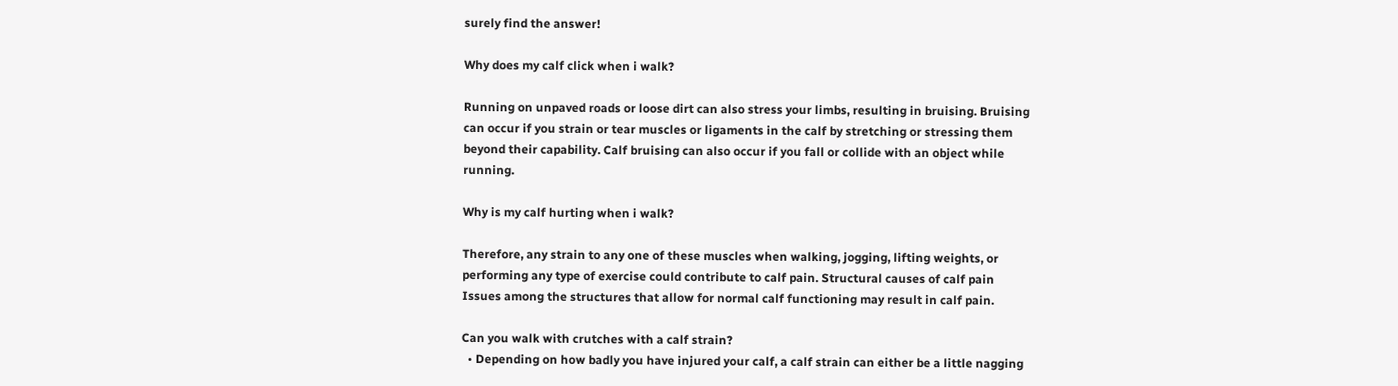surely find the answer!

Why does my calf click when i walk?

Running on unpaved roads or loose dirt can also stress your limbs, resulting in bruising. Bruising can occur if you strain or tear muscles or ligaments in the calf by stretching or stressing them beyond their capability. Calf bruising can also occur if you fall or collide with an object while running.

Why is my calf hurting when i walk?

Therefore, any strain to any one of these muscles when walking, jogging, lifting weights, or performing any type of exercise could contribute to calf pain. Structural causes of calf pain Issues among the structures that allow for normal calf functioning may result in calf pain.

Can you walk with crutches with a calf strain?
  • Depending on how badly you have injured your calf, a calf strain can either be a little nagging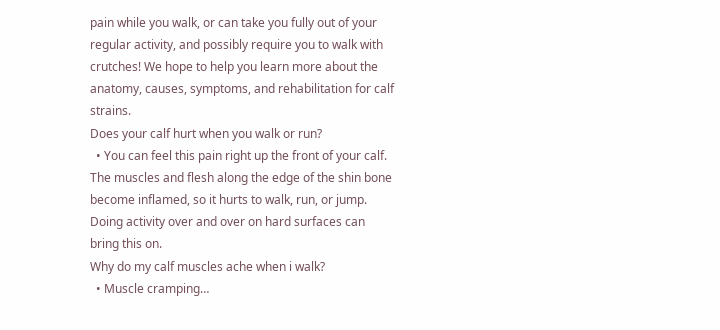pain while you walk, or can take you fully out of your regular activity, and possibly require you to walk with crutches! We hope to help you learn more about the anatomy, causes, symptoms, and rehabilitation for calf strains.
Does your calf hurt when you walk or run?
  • You can feel this pain right up the front of your calf. The muscles and flesh along the edge of the shin bone become inflamed, so it hurts to walk, run, or jump. Doing activity over and over on hard surfaces can bring this on.
Why do my calf muscles ache when i walk?
  • Muscle cramping…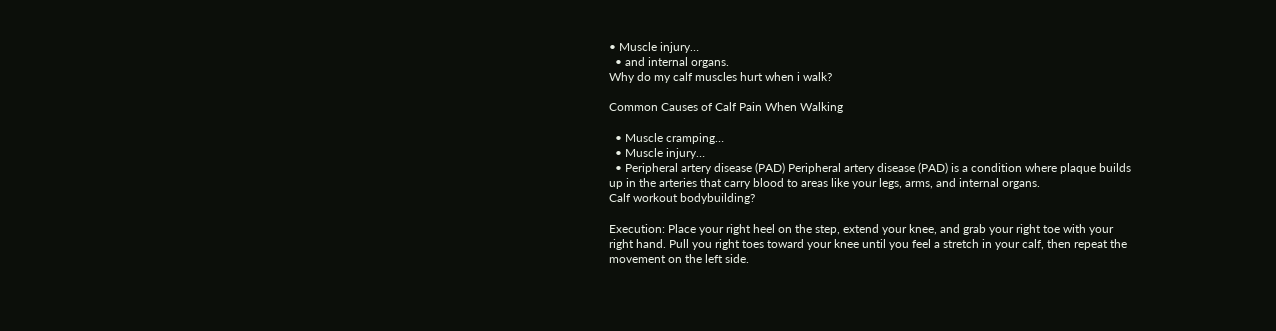• Muscle injury…
  • and internal organs.
Why do my calf muscles hurt when i walk?

Common Causes of Calf Pain When Walking

  • Muscle cramping…
  • Muscle injury…
  • Peripheral artery disease (PAD) Peripheral artery disease (PAD) is a condition where plaque builds up in the arteries that carry blood to areas like your legs, arms, and internal organs.
Calf workout bodybuilding?

Execution: Place your right heel on the step, extend your knee, and grab your right toe with your right hand. Pull you right toes toward your knee until you feel a stretch in your calf, then repeat the movement on the left side.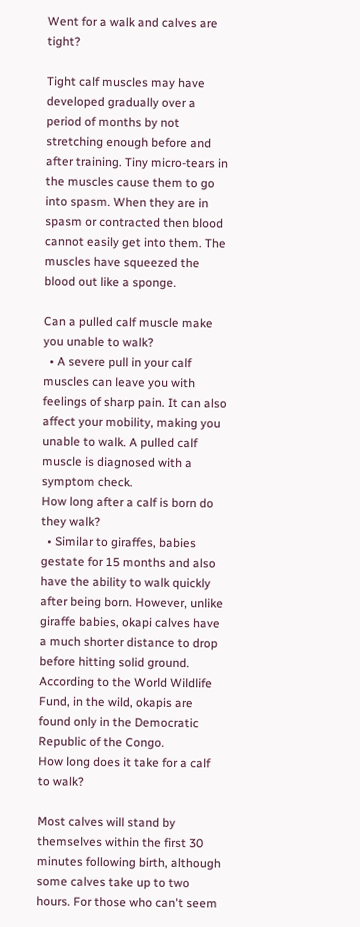Went for a walk and calves are tight?

Tight calf muscles may have developed gradually over a period of months by not stretching enough before and after training. Tiny micro-tears in the muscles cause them to go into spasm. When they are in spasm or contracted then blood cannot easily get into them. The muscles have squeezed the blood out like a sponge.

Can a pulled calf muscle make you unable to walk?
  • A severe pull in your calf muscles can leave you with feelings of sharp pain. It can also affect your mobility, making you unable to walk. A pulled calf muscle is diagnosed with a symptom check.
How long after a calf is born do they walk?
  • Similar to giraffes, babies gestate for 15 months and also have the ability to walk quickly after being born. However, unlike giraffe babies, okapi calves have a much shorter distance to drop before hitting solid ground. According to the World Wildlife Fund, in the wild, okapis are found only in the Democratic Republic of the Congo.
How long does it take for a calf to walk?

Most calves will stand by themselves within the first 30 minutes following birth, although some calves take up to two hours. For those who can't seem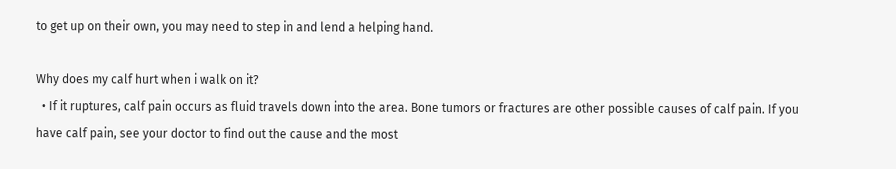to get up on their own, you may need to step in and lend a helping hand.

Why does my calf hurt when i walk on it?
  • If it ruptures, calf pain occurs as fluid travels down into the area. Bone tumors or fractures are other possible causes of calf pain. If you have calf pain, see your doctor to find out the cause and the most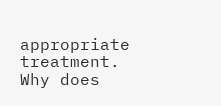appropriate treatment.
Why does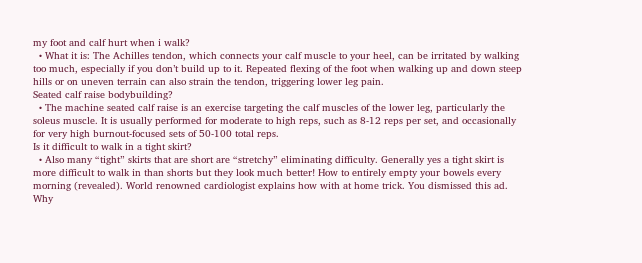my foot and calf hurt when i walk?
  • What it is: The Achilles tendon, which connects your calf muscle to your heel, can be irritated by walking too much, especially if you don’t build up to it. Repeated flexing of the foot when walking up and down steep hills or on uneven terrain can also strain the tendon, triggering lower leg pain.
Seated calf raise bodybuilding?
  • The machine seated calf raise is an exercise targeting the calf muscles of the lower leg, particularly the soleus muscle. It is usually performed for moderate to high reps, such as 8-12 reps per set, and occasionally for very high burnout-focused sets of 50-100 total reps.
Is it difficult to walk in a tight skirt?
  • Also many “tight” skirts that are short are “stretchy” eliminating difficulty. Generally yes a tight skirt is more difficult to walk in than shorts but they look much better! How to entirely empty your bowels every morning (revealed). World renowned cardiologist explains how with at home trick. You dismissed this ad.
Why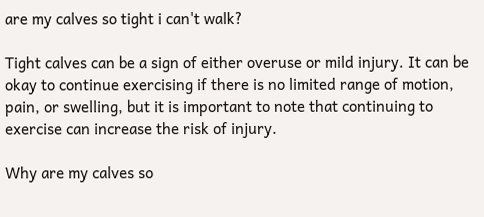are my calves so tight i can't walk?

Tight calves can be a sign of either overuse or mild injury. It can be okay to continue exercising if there is no limited range of motion, pain, or swelling, but it is important to note that continuing to exercise can increase the risk of injury.

Why are my calves so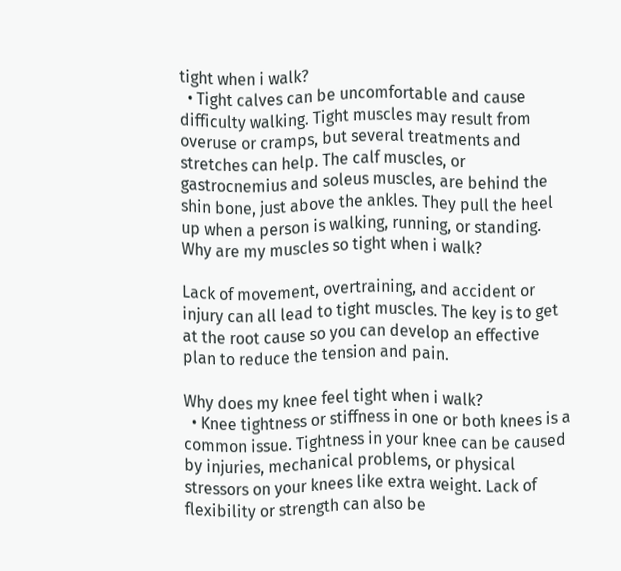tight when i walk?
  • Tight calves can be uncomfortable and cause difficulty walking. Tight muscles may result from overuse or cramps, but several treatments and stretches can help. The calf muscles, or gastrocnemius and soleus muscles, are behind the shin bone, just above the ankles. They pull the heel up when a person is walking, running, or standing.
Why are my muscles so tight when i walk?

Lack of movement, overtraining, and accident or injury can all lead to tight muscles. The key is to get at the root cause so you can develop an effective plan to reduce the tension and pain.

Why does my knee feel tight when i walk?
  • Knee tightness or stiffness in one or both knees is a common issue. Tightness in your knee can be caused by injuries, mechanical problems, or physical stressors on your knees like extra weight. Lack of flexibility or strength can also be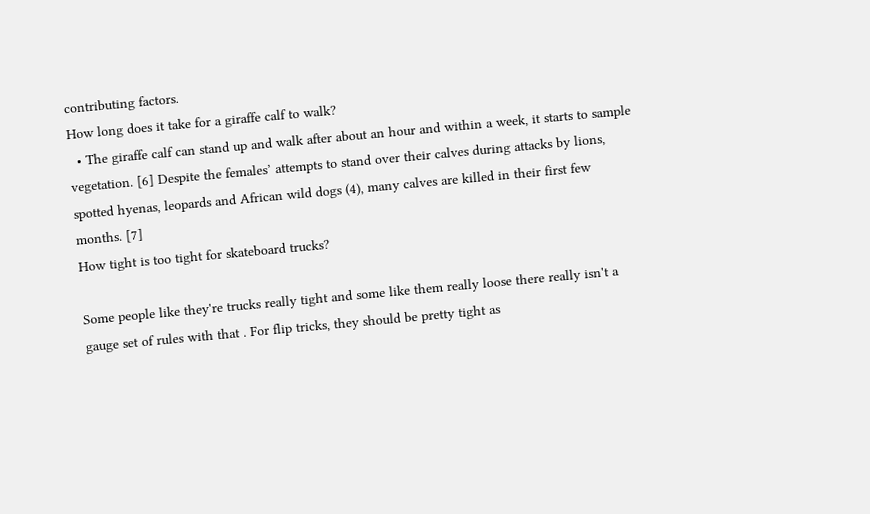contributing factors.
How long does it take for a giraffe calf to walk?
  • The giraffe calf can stand up and walk after about an hour and within a week, it starts to sample vegetation. [6] Despite the females’ attempts to stand over their calves during attacks by lions, spotted hyenas, leopards and African wild dogs (4), many calves are killed in their first few months. [7]
How tight is too tight for skateboard trucks?

Some people like they're trucks really tight and some like them really loose there really isn't a gauge set of rules with that . For flip tricks, they should be pretty tight as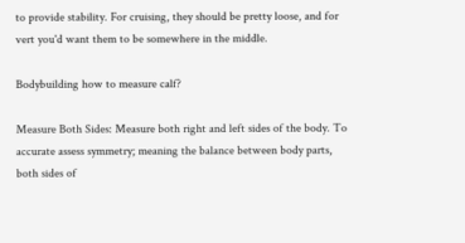to provide stability. For cruising, they should be pretty loose, and for vert you'd want them to be somewhere in the middle.

Bodybuilding how to measure calf?

Measure Both Sides: Measure both right and left sides of the body. To accurate assess symmetry; meaning the balance between body parts, both sides of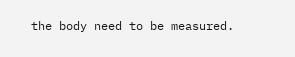the body need to be measured.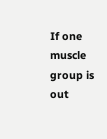If one muscle group is out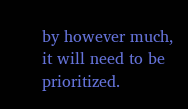by however much, it will need to be prioritized.